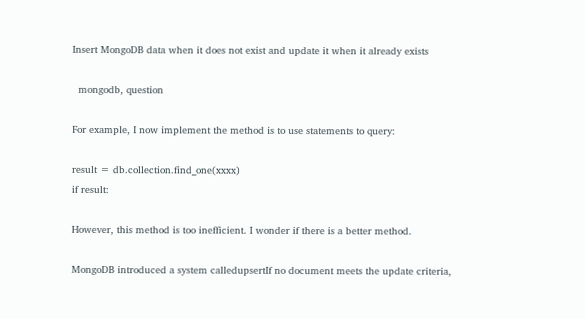Insert MongoDB data when it does not exist and update it when it already exists

  mongodb, question

For example, I now implement the method is to use statements to query:

result = db.collection.find_one(xxxx)
if result:

However, this method is too inefficient. I wonder if there is a better method.

MongoDB introduced a system calledupsertIf no document meets the update criteria,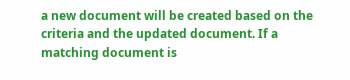a new document will be created based on the criteria and the updated document. If a matching document is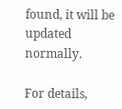found, it will be updated normally.

For details,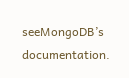seeMongoDB’s documentation.